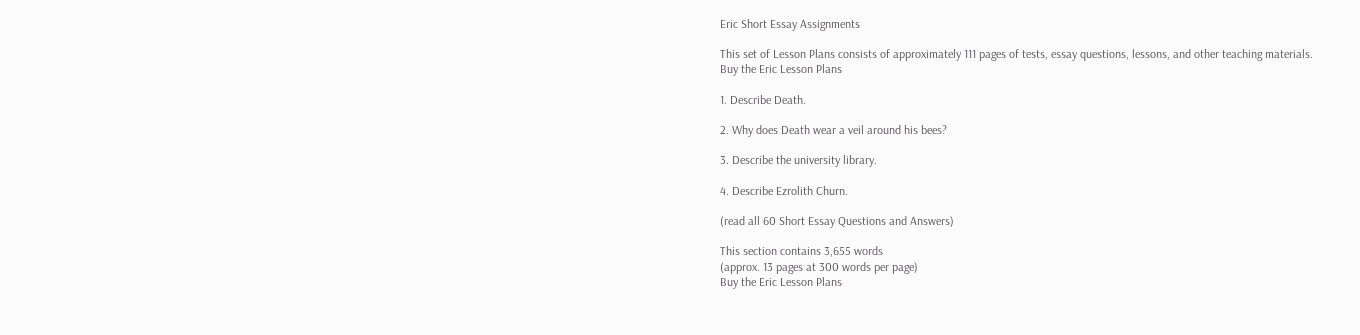Eric Short Essay Assignments

This set of Lesson Plans consists of approximately 111 pages of tests, essay questions, lessons, and other teaching materials.
Buy the Eric Lesson Plans

1. Describe Death.

2. Why does Death wear a veil around his bees?

3. Describe the university library.

4. Describe Ezrolith Churn.

(read all 60 Short Essay Questions and Answers)

This section contains 3,655 words
(approx. 13 pages at 300 words per page)
Buy the Eric Lesson Plans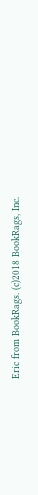Eric from BookRags. (c)2018 BookRags, Inc.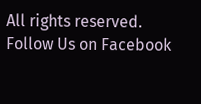All rights reserved.
Follow Us on Facebook